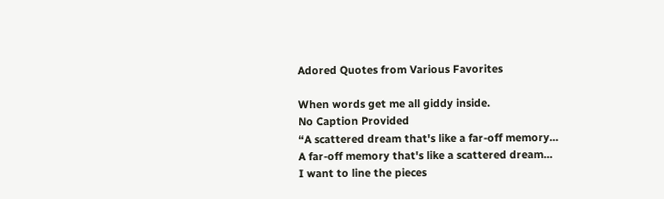Adored Quotes from Various Favorites

When words get me all giddy inside.
No Caption Provided
“A scattered dream that's like a far-off memory...
A far-off memory that's like a scattered dream...
I want to line the pieces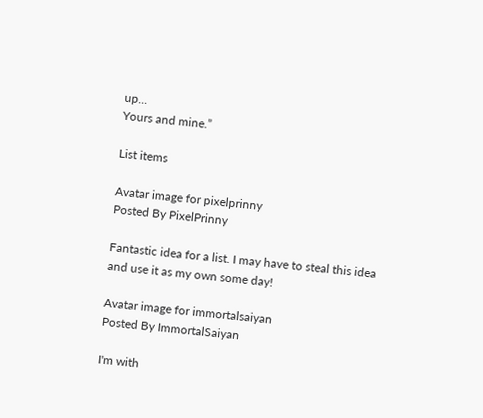up...
Yours and mine.”

List items

Avatar image for pixelprinny
Posted By PixelPrinny

Fantastic idea for a list. I may have to steal this idea and use it as my own some day!

Avatar image for immortalsaiyan
Posted By ImmortalSaiyan

I'm with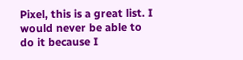Pixel, this is a great list. I would never be able to do it because I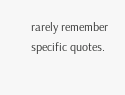rarely remember specific quotes.